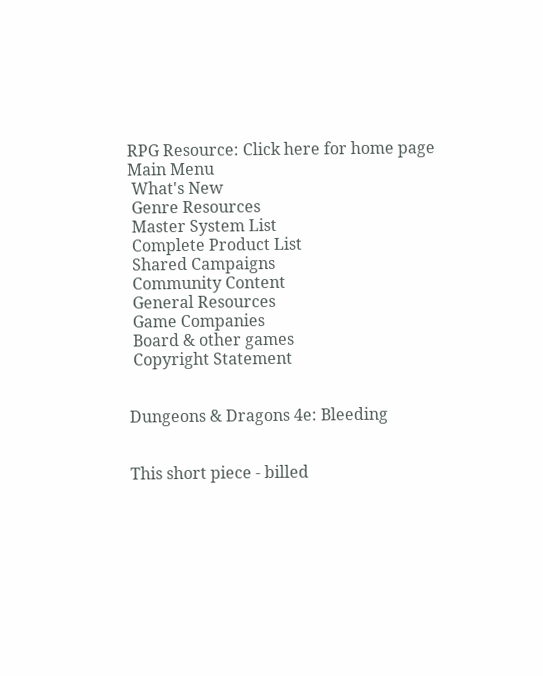RPG Resource: Click here for home page
Main Menu
 What's New
 Genre Resources
 Master System List
 Complete Product List
 Shared Campaigns
 Community Content
 General Resources
 Game Companies
 Board & other games
 Copyright Statement


Dungeons & Dragons 4e: Bleeding


This short piece - billed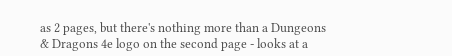as 2 pages, but there's nothing more than a Dungeons & Dragons 4e logo on the second page - looks at a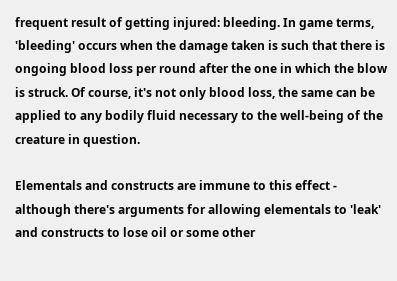frequent result of getting injured: bleeding. In game terms, 'bleeding' occurs when the damage taken is such that there is ongoing blood loss per round after the one in which the blow is struck. Of course, it's not only blood loss, the same can be applied to any bodily fluid necessary to the well-being of the creature in question.

Elementals and constructs are immune to this effect - although there's arguments for allowing elementals to 'leak' and constructs to lose oil or some other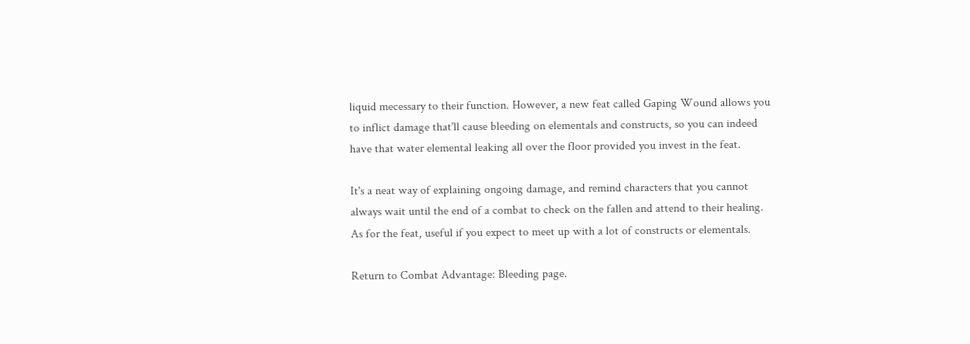liquid mecessary to their function. However, a new feat called Gaping Wound allows you to inflict damage that'll cause bleeding on elementals and constructs, so you can indeed have that water elemental leaking all over the floor provided you invest in the feat.

It's a neat way of explaining ongoing damage, and remind characters that you cannot always wait until the end of a combat to check on the fallen and attend to their healing. As for the feat, useful if you expect to meet up with a lot of constructs or elementals.

Return to Combat Advantage: Bleeding page.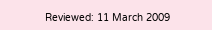Reviewed: 11 March 2009